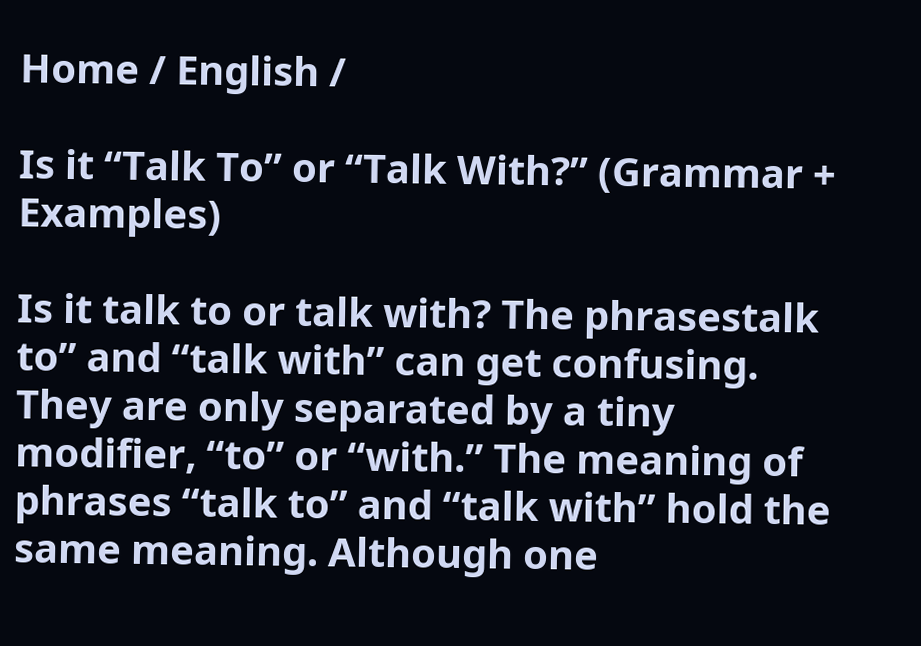Home / English /

Is it “Talk To” or “Talk With?” (Grammar + Examples)

Is it talk to or talk with? The phrasestalk to” and “talk with” can get confusing. They are only separated by a tiny modifier, “to” or “with.” The meaning of phrases “talk to” and “talk with” hold the same meaning. Although one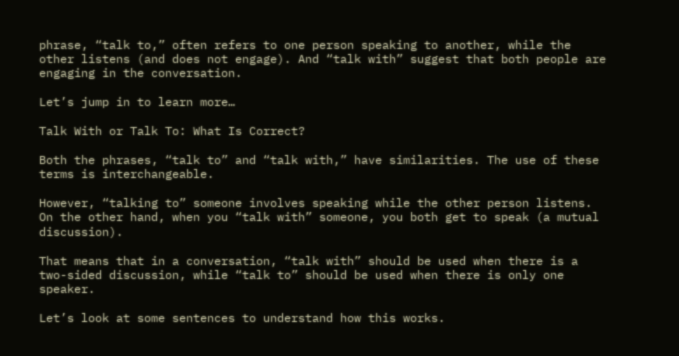phrase, “talk to,” often refers to one person speaking to another, while the other listens (and does not engage). And “talk with” suggest that both people are engaging in the conversation.

Let’s jump in to learn more…

Talk With or Talk To: What Is Correct?

Both the phrases, “talk to” and “talk with,” have similarities. The use of these terms is interchangeable.

However, “talking to” someone involves speaking while the other person listens. On the other hand, when you “talk with” someone, you both get to speak (a mutual discussion).

That means that in a conversation, “talk with” should be used when there is a two-sided discussion, while “talk to” should be used when there is only one speaker.

Let’s look at some sentences to understand how this works.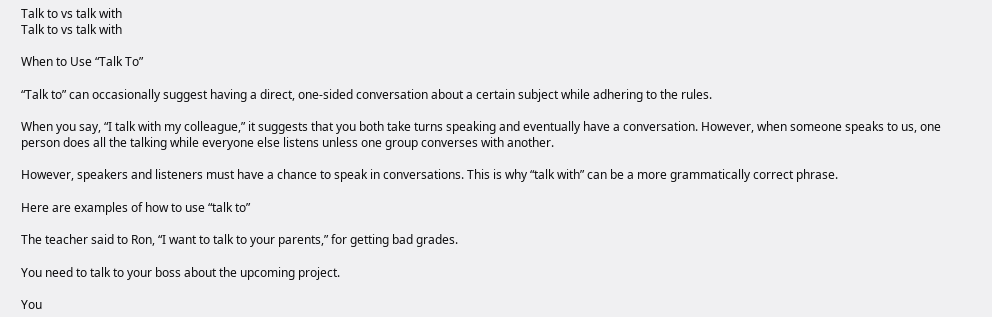Talk to vs talk with
Talk to vs talk with

When to Use “Talk To”

“Talk to” can occasionally suggest having a direct, one-sided conversation about a certain subject while adhering to the rules.

When you say, “I talk with my colleague,” it suggests that you both take turns speaking and eventually have a conversation. However, when someone speaks to us, one person does all the talking while everyone else listens unless one group converses with another.

However, speakers and listeners must have a chance to speak in conversations. This is why “talk with” can be a more grammatically correct phrase.

Here are examples of how to use “talk to”

The teacher said to Ron, “I want to talk to your parents,” for getting bad grades.

You need to talk to your boss about the upcoming project.

You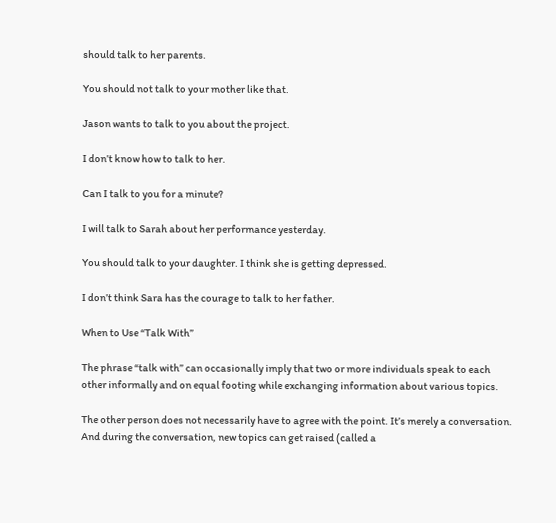should talk to her parents.

You should not talk to your mother like that.

Jason wants to talk to you about the project.

I don’t know how to talk to her.

Can I talk to you for a minute?

I will talk to Sarah about her performance yesterday.

You should talk to your daughter. I think she is getting depressed.

I don’t think Sara has the courage to talk to her father.

When to Use “Talk With”

The phrase “talk with” can occasionally imply that two or more individuals speak to each other informally and on equal footing while exchanging information about various topics.

The other person does not necessarily have to agree with the point. It’s merely a conversation. And during the conversation, new topics can get raised (called a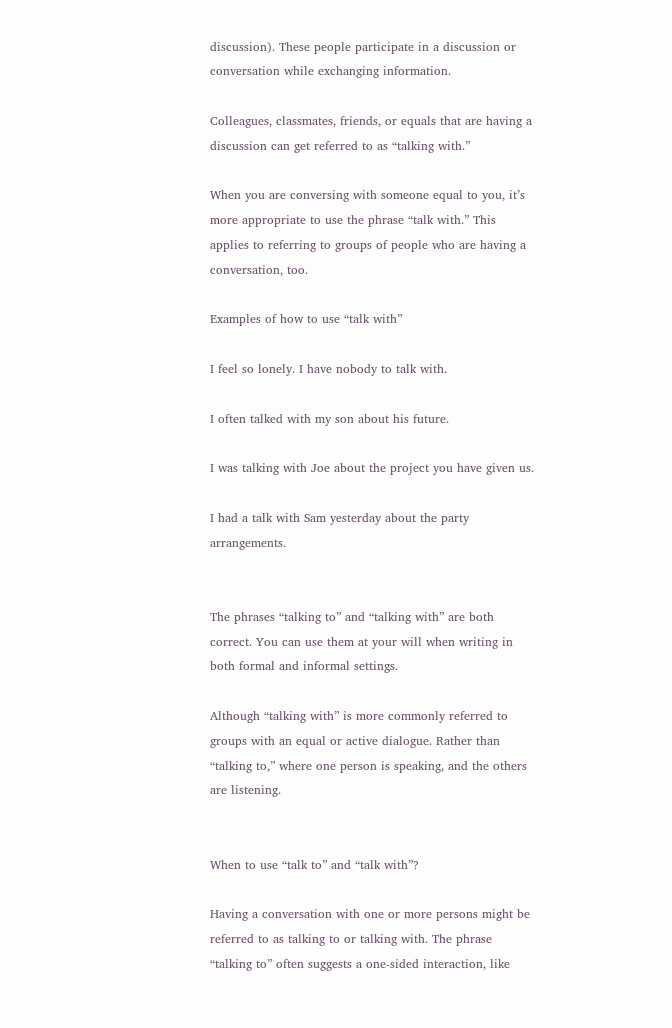discussion). These people participate in a discussion or conversation while exchanging information.

Colleagues, classmates, friends, or equals that are having a discussion can get referred to as “talking with.”

When you are conversing with someone equal to you, it’s more appropriate to use the phrase “talk with.” This applies to referring to groups of people who are having a conversation, too.

Examples of how to use “talk with”

I feel so lonely. I have nobody to talk with.

I often talked with my son about his future.

I was talking with Joe about the project you have given us.

I had a talk with Sam yesterday about the party arrangements.


The phrases “talking to” and “talking with” are both correct. You can use them at your will when writing in both formal and informal settings.

Although “talking with” is more commonly referred to groups with an equal or active dialogue. Rather than “talking to,” where one person is speaking, and the others are listening.


When to use “talk to” and “talk with”?

Having a conversation with one or more persons might be referred to as talking to or talking with. The phrase “talking to” often suggests a one-sided interaction, like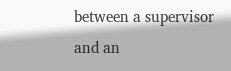between a supervisor and an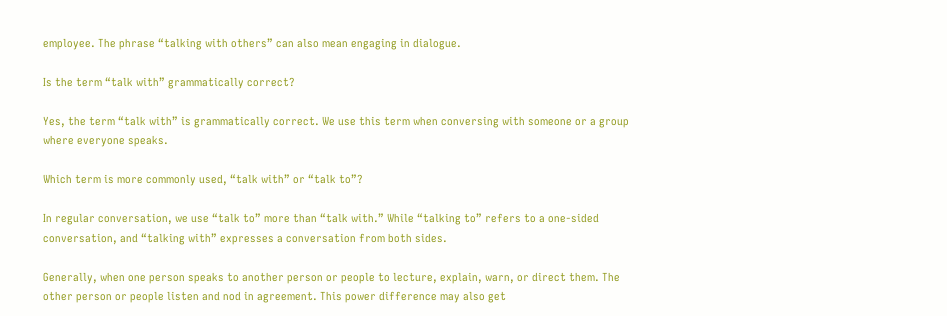employee. The phrase “talking with others” can also mean engaging in dialogue.

Is the term “talk with” grammatically correct?

Yes, the term “talk with” is grammatically correct. We use this term when conversing with someone or a group where everyone speaks.

Which term is more commonly used, “talk with” or “talk to”?

In regular conversation, we use “talk to” more than “talk with.” While “talking to” refers to a one-sided conversation, and “talking with” expresses a conversation from both sides.

Generally, when one person speaks to another person or people to lecture, explain, warn, or direct them. The other person or people listen and nod in agreement. This power difference may also get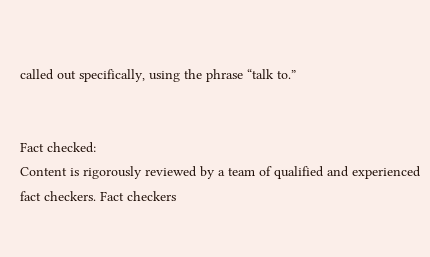called out specifically, using the phrase “talk to.”


Fact checked:
Content is rigorously reviewed by a team of qualified and experienced fact checkers. Fact checkers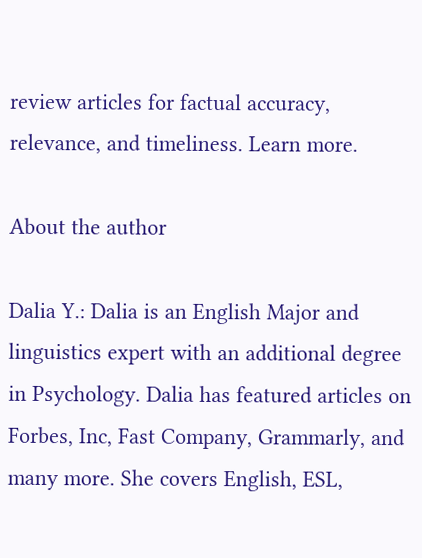review articles for factual accuracy, relevance, and timeliness. Learn more.

About the author

Dalia Y.: Dalia is an English Major and linguistics expert with an additional degree in Psychology. Dalia has featured articles on Forbes, Inc, Fast Company, Grammarly, and many more. She covers English, ESL,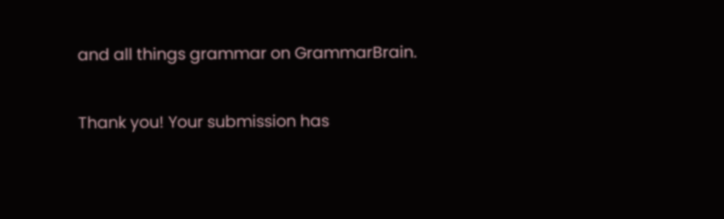and all things grammar on GrammarBrain.

Thank you! Your submission has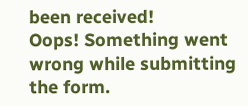been received!
Oops! Something went wrong while submitting the form.